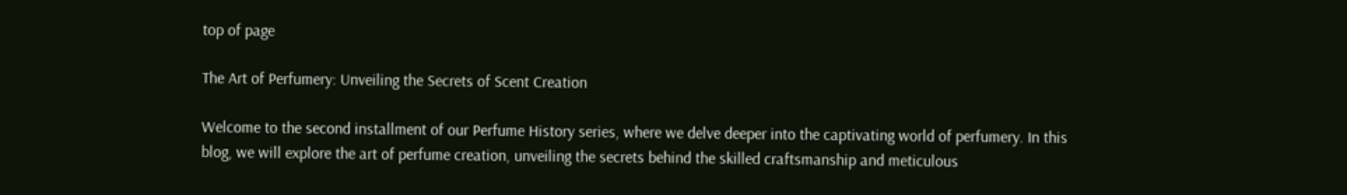top of page

The Art of Perfumery: Unveiling the Secrets of Scent Creation

Welcome to the second installment of our Perfume History series, where we delve deeper into the captivating world of perfumery. In this blog, we will explore the art of perfume creation, unveiling the secrets behind the skilled craftsmanship and meticulous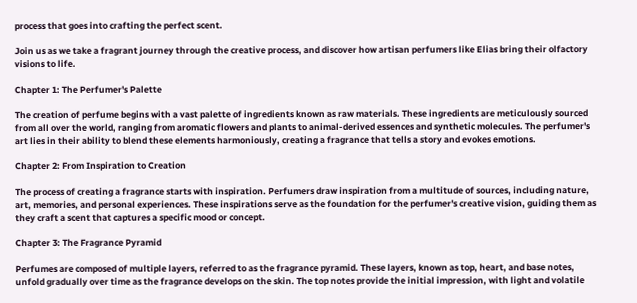process that goes into crafting the perfect scent.

Join us as we take a fragrant journey through the creative process, and discover how artisan perfumers like Elias bring their olfactory visions to life.

Chapter 1: The Perfumer's Palette

The creation of perfume begins with a vast palette of ingredients known as raw materials. These ingredients are meticulously sourced from all over the world, ranging from aromatic flowers and plants to animal-derived essences and synthetic molecules. The perfumer's art lies in their ability to blend these elements harmoniously, creating a fragrance that tells a story and evokes emotions.

Chapter 2: From Inspiration to Creation

The process of creating a fragrance starts with inspiration. Perfumers draw inspiration from a multitude of sources, including nature, art, memories, and personal experiences. These inspirations serve as the foundation for the perfumer's creative vision, guiding them as they craft a scent that captures a specific mood or concept.

Chapter 3: The Fragrance Pyramid

Perfumes are composed of multiple layers, referred to as the fragrance pyramid. These layers, known as top, heart, and base notes, unfold gradually over time as the fragrance develops on the skin. The top notes provide the initial impression, with light and volatile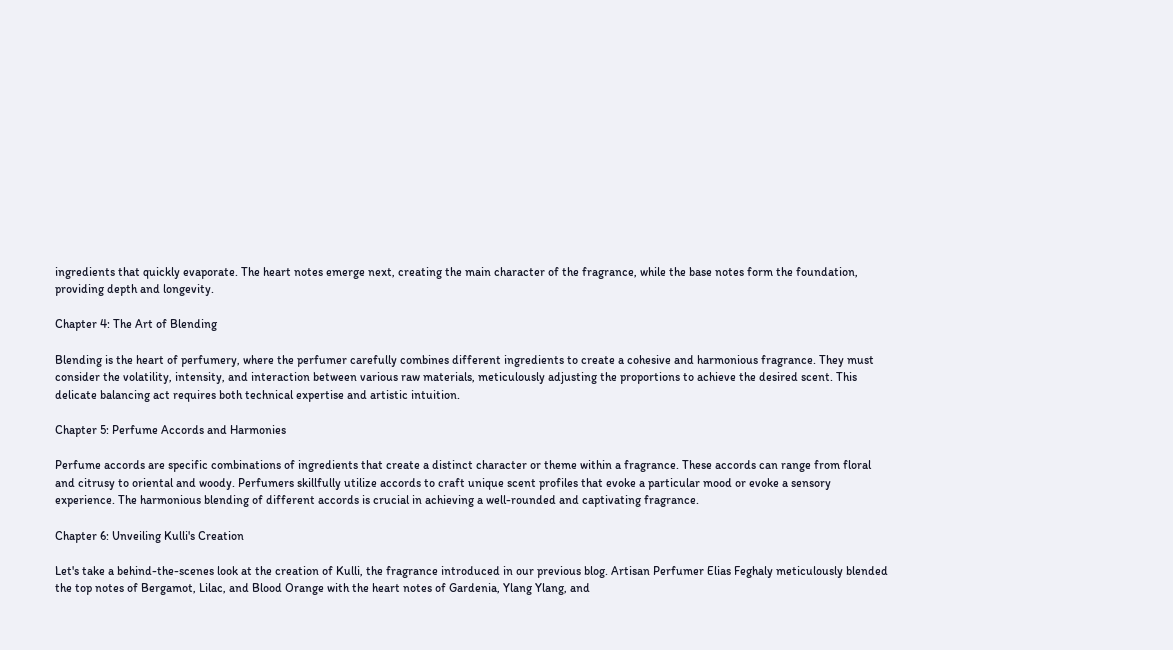ingredients that quickly evaporate. The heart notes emerge next, creating the main character of the fragrance, while the base notes form the foundation, providing depth and longevity.

Chapter 4: The Art of Blending

Blending is the heart of perfumery, where the perfumer carefully combines different ingredients to create a cohesive and harmonious fragrance. They must consider the volatility, intensity, and interaction between various raw materials, meticulously adjusting the proportions to achieve the desired scent. This delicate balancing act requires both technical expertise and artistic intuition.

Chapter 5: Perfume Accords and Harmonies

Perfume accords are specific combinations of ingredients that create a distinct character or theme within a fragrance. These accords can range from floral and citrusy to oriental and woody. Perfumers skillfully utilize accords to craft unique scent profiles that evoke a particular mood or evoke a sensory experience. The harmonious blending of different accords is crucial in achieving a well-rounded and captivating fragrance.

Chapter 6: Unveiling Kulli's Creation

Let's take a behind-the-scenes look at the creation of Kulli, the fragrance introduced in our previous blog. Artisan Perfumer Elias Feghaly meticulously blended the top notes of Bergamot, Lilac, and Blood Orange with the heart notes of Gardenia, Ylang Ylang, and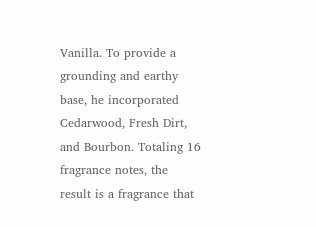Vanilla. To provide a grounding and earthy base, he incorporated Cedarwood, Fresh Dirt, and Bourbon. Totaling 16 fragrance notes, the result is a fragrance that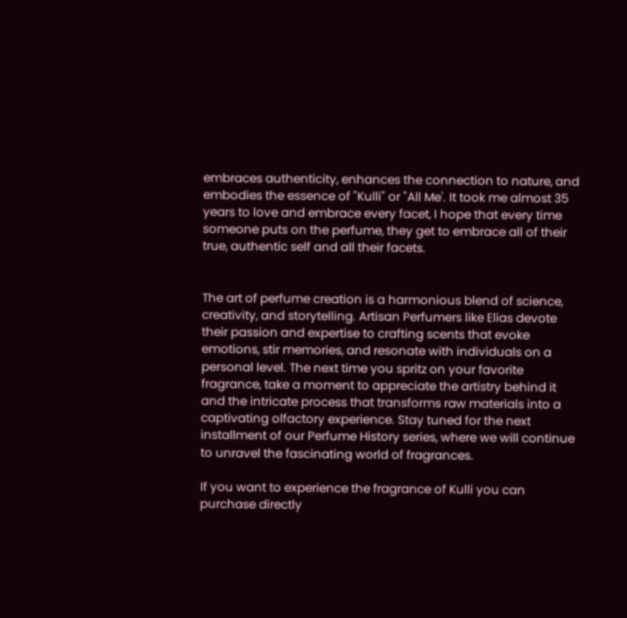embraces authenticity, enhances the connection to nature, and embodies the essence of "Kulli" or "All Me'. It took me almost 35 years to love and embrace every facet, I hope that every time someone puts on the perfume, they get to embrace all of their true, authentic self and all their facets.


The art of perfume creation is a harmonious blend of science, creativity, and storytelling. Artisan Perfumers like Elias devote their passion and expertise to crafting scents that evoke emotions, stir memories, and resonate with individuals on a personal level. The next time you spritz on your favorite fragrance, take a moment to appreciate the artistry behind it and the intricate process that transforms raw materials into a captivating olfactory experience. Stay tuned for the next installment of our Perfume History series, where we will continue to unravel the fascinating world of fragrances.

If you want to experience the fragrance of Kulli you can purchase directly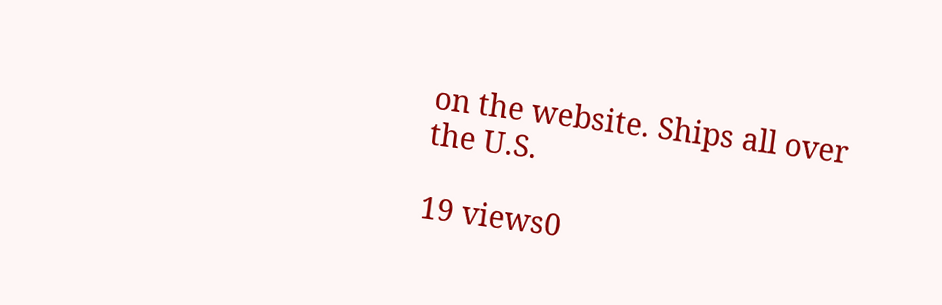on the website. Ships all over the U.S.

19 views0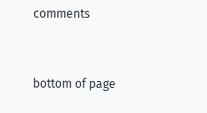comments


bottom of page